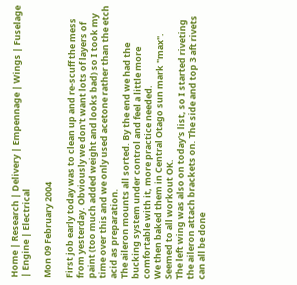Home | Research | Delivery | Empennage | Wings | Fuselage | Engine | Electrical

Mon 09 February 2004

First job early today was to clean up and re-scuff the mess from yesterday. Obviously we don't want lots of layers of paint (too much added weight and looks bad) so I took my time over this and we only used acetone rather than the etch acid as preparation.
The aileron mounts all sorted. By the end we had the bucking system under control and feel a little more comfortable with it, more practice needed.
We then baked them in Central Otago sun mark "max". Seemed to all workout OK.
The left wing was also on today's list, so I started riveting the aileron attach brackets on. The side and top 3 aft rivets can all be done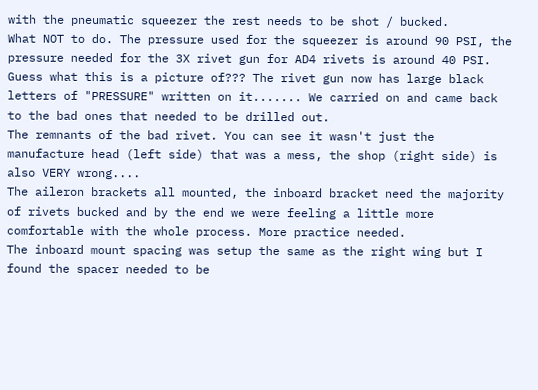with the pneumatic squeezer the rest needs to be shot / bucked.
What NOT to do. The pressure used for the squeezer is around 90 PSI, the pressure needed for the 3X rivet gun for AD4 rivets is around 40 PSI. Guess what this is a picture of??? The rivet gun now has large black letters of "PRESSURE" written on it....... We carried on and came back to the bad ones that needed to be drilled out.
The remnants of the bad rivet. You can see it wasn't just the manufacture head (left side) that was a mess, the shop (right side) is also VERY wrong....
The aileron brackets all mounted, the inboard bracket need the majority of rivets bucked and by the end we were feeling a little more comfortable with the whole process. More practice needed.
The inboard mount spacing was setup the same as the right wing but I found the spacer needed to be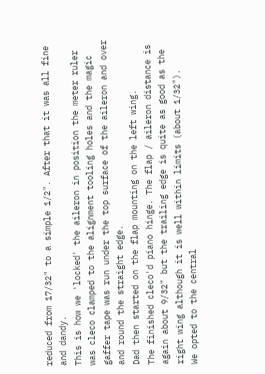reduced from 17/32" to a simple 1/2". After that it was all fine and dandy.
This is how we 'locked' the aileron in position the meter ruler was cleco clamped to the alignment tooling holes and the magic gaffer tape was run under the top surface of the aileron and over and round the straight edge.
Dad then started on the flap mounting on the left wing.
The finished cleco'd piano hinge. The flap / aileron distance is again about 9/32" but the trailing edge is quite as good as the right wing although it is well within limits (about 1/32").
We opted to the central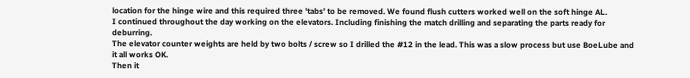location for the hinge wire and this required three 'tabs' to be removed. We found flush cutters worked well on the soft hinge AL.
I continued throughout the day working on the elevators. Including finishing the match drilling and separating the parts ready for deburring.
The elevator counter weights are held by two bolts / screw so I drilled the #12 in the lead. This was a slow process but use BoeLube and it all works OK.
Then it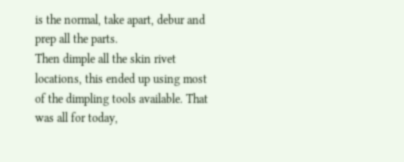is the normal, take apart, debur and prep all the parts.
Then dimple all the skin rivet locations, this ended up using most of the dimpling tools available. That was all for today,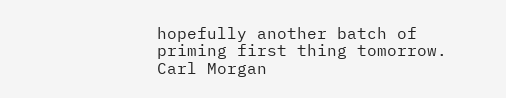hopefully another batch of priming first thing tomorrow.
Carl Morgan